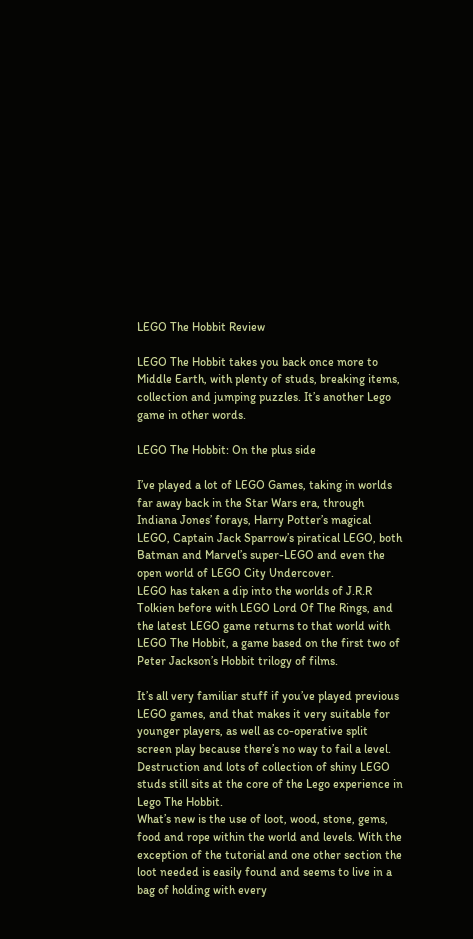LEGO The Hobbit Review

LEGO The Hobbit takes you back once more to Middle Earth, with plenty of studs, breaking items, collection and jumping puzzles. It’s another Lego game in other words.

LEGO The Hobbit: On the plus side

I’ve played a lot of LEGO Games, taking in worlds far away back in the Star Wars era, through Indiana Jones’ forays, Harry Potter’s magical LEGO, Captain Jack Sparrow’s piratical LEGO, both Batman and Marvel’s super-LEGO and even the open world of LEGO City Undercover.
LEGO has taken a dip into the worlds of J.R.R Tolkien before with LEGO Lord Of The Rings, and the latest LEGO game returns to that world with LEGO The Hobbit, a game based on the first two of Peter Jackson’s Hobbit trilogy of films.

It’s all very familiar stuff if you’ve played previous LEGO games, and that makes it very suitable for younger players, as well as co-operative split screen play because there’s no way to fail a level. Destruction and lots of collection of shiny LEGO studs still sits at the core of the Lego experience in Lego The Hobbit.
What’s new is the use of loot, wood, stone, gems, food and rope within the world and levels. With the exception of the tutorial and one other section the loot needed is easily found and seems to live in a bag of holding with every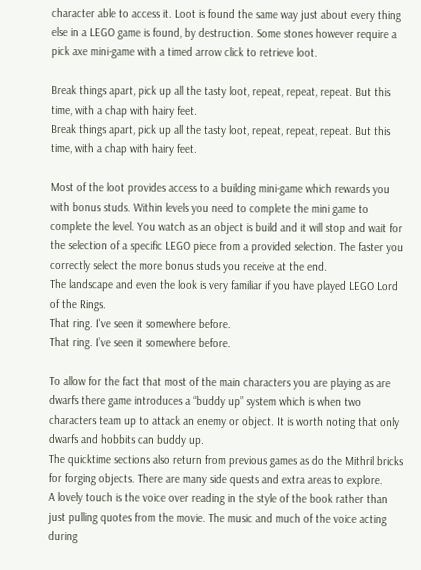character able to access it. Loot is found the same way just about every thing else in a LEGO game is found, by destruction. Some stones however require a pick axe mini-game with a timed arrow click to retrieve loot.

Break things apart, pick up all the tasty loot, repeat, repeat, repeat. But this time, with a chap with hairy feet.
Break things apart, pick up all the tasty loot, repeat, repeat, repeat. But this time, with a chap with hairy feet.

Most of the loot provides access to a building mini-game which rewards you with bonus studs. Within levels you need to complete the mini game to complete the level. You watch as an object is build and it will stop and wait for the selection of a specific LEGO piece from a provided selection. The faster you correctly select the more bonus studs you receive at the end.
The landscape and even the look is very familiar if you have played LEGO Lord of the Rings.
That ring. I've seen it somewhere before.
That ring. I’ve seen it somewhere before.

To allow for the fact that most of the main characters you are playing as are dwarfs there game introduces a “buddy up” system which is when two characters team up to attack an enemy or object. It is worth noting that only dwarfs and hobbits can buddy up.
The quicktime sections also return from previous games as do the Mithril bricks for forging objects. There are many side quests and extra areas to explore.
A lovely touch is the voice over reading in the style of the book rather than just pulling quotes from the movie. The music and much of the voice acting during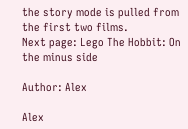the story mode is pulled from the first two films.
Next page: Lego The Hobbit: On the minus side

Author: Alex

Alex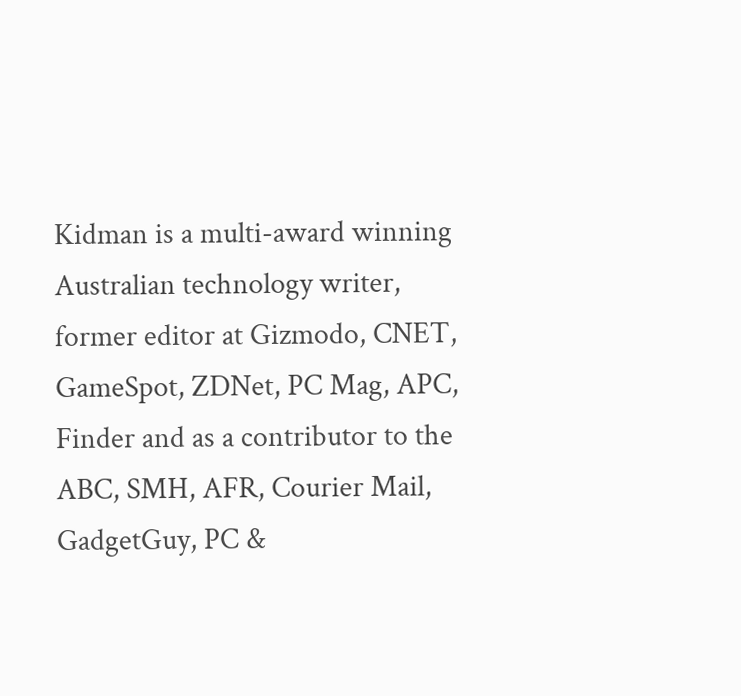Kidman is a multi-award winning Australian technology writer, former editor at Gizmodo, CNET, GameSpot, ZDNet, PC Mag, APC, Finder and as a contributor to the ABC, SMH, AFR, Courier Mail, GadgetGuy, PC &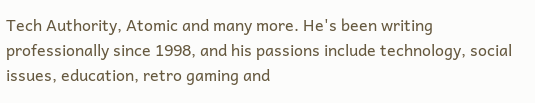Tech Authority, Atomic and many more. He's been writing professionally since 1998, and his passions include technology, social issues, education, retro gaming and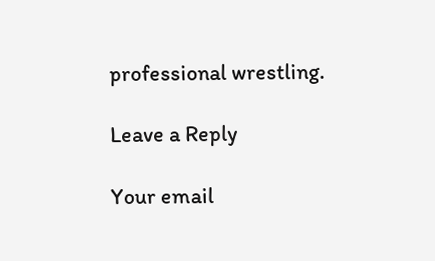professional wrestling.

Leave a Reply

Your email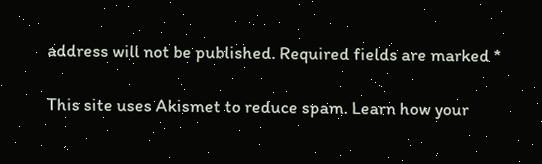address will not be published. Required fields are marked *

This site uses Akismet to reduce spam. Learn how your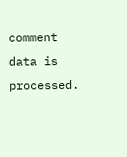comment data is processed.